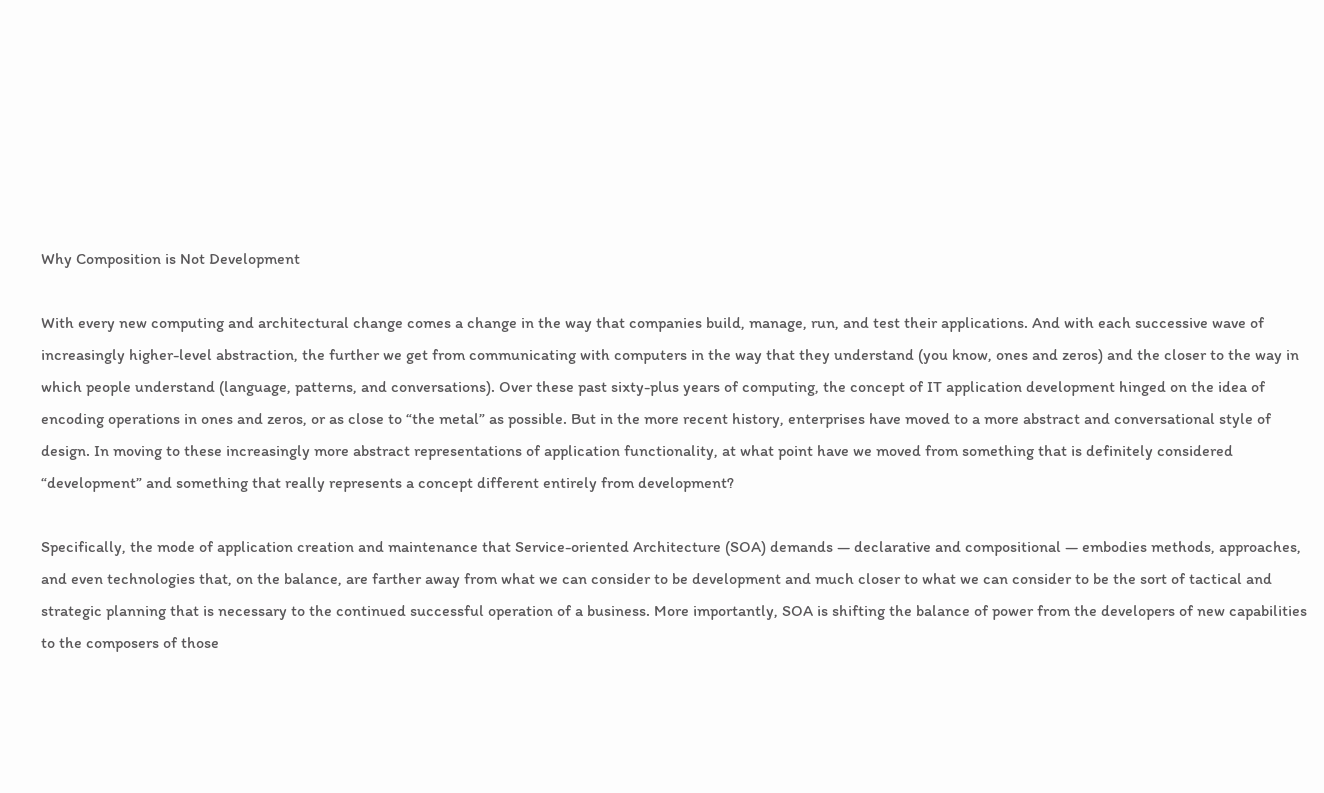Why Composition is Not Development

With every new computing and architectural change comes a change in the way that companies build, manage, run, and test their applications. And with each successive wave of increasingly higher-level abstraction, the further we get from communicating with computers in the way that they understand (you know, ones and zeros) and the closer to the way in which people understand (language, patterns, and conversations). Over these past sixty-plus years of computing, the concept of IT application development hinged on the idea of encoding operations in ones and zeros, or as close to “the metal” as possible. But in the more recent history, enterprises have moved to a more abstract and conversational style of design. In moving to these increasingly more abstract representations of application functionality, at what point have we moved from something that is definitely considered “development” and something that really represents a concept different entirely from development?

Specifically, the mode of application creation and maintenance that Service-oriented Architecture (SOA) demands — declarative and compositional — embodies methods, approaches, and even technologies that, on the balance, are farther away from what we can consider to be development and much closer to what we can consider to be the sort of tactical and strategic planning that is necessary to the continued successful operation of a business. More importantly, SOA is shifting the balance of power from the developers of new capabilities to the composers of those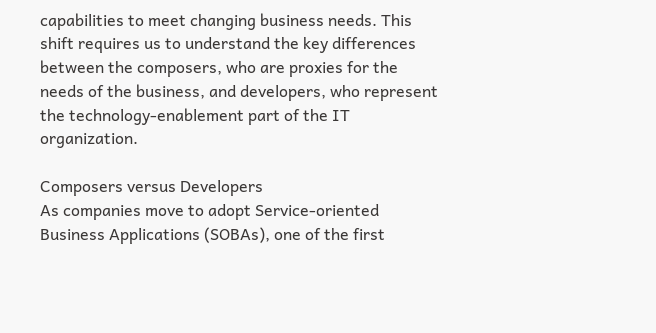capabilities to meet changing business needs. This shift requires us to understand the key differences between the composers, who are proxies for the needs of the business, and developers, who represent the technology-enablement part of the IT organization.

Composers versus Developers
As companies move to adopt Service-oriented Business Applications (SOBAs), one of the first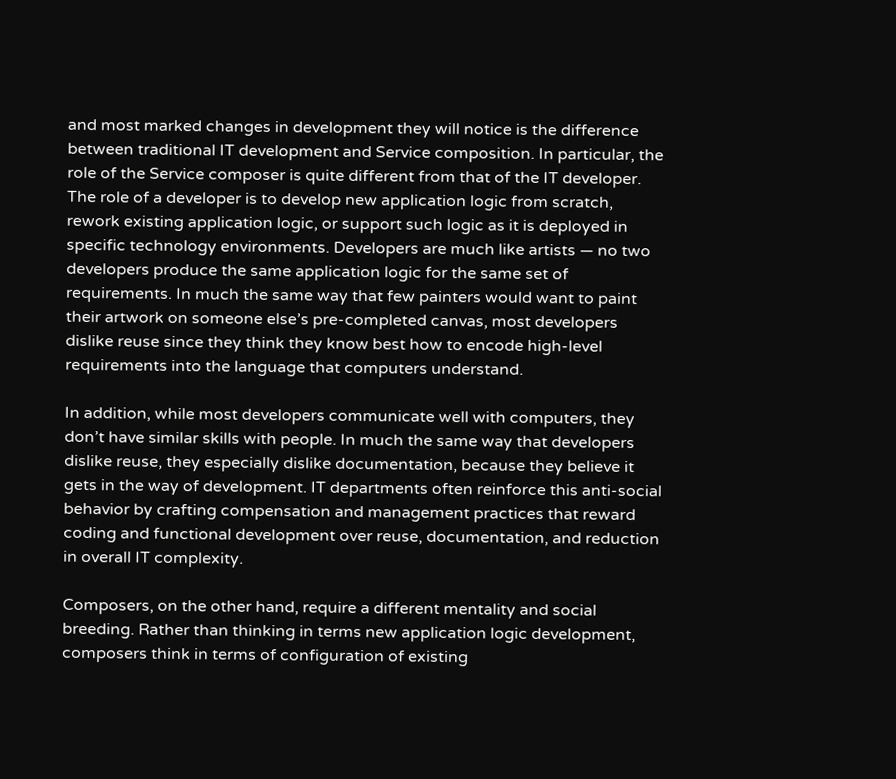and most marked changes in development they will notice is the difference between traditional IT development and Service composition. In particular, the role of the Service composer is quite different from that of the IT developer. The role of a developer is to develop new application logic from scratch, rework existing application logic, or support such logic as it is deployed in specific technology environments. Developers are much like artists — no two developers produce the same application logic for the same set of requirements. In much the same way that few painters would want to paint their artwork on someone else’s pre-completed canvas, most developers dislike reuse since they think they know best how to encode high-level requirements into the language that computers understand.

In addition, while most developers communicate well with computers, they don’t have similar skills with people. In much the same way that developers dislike reuse, they especially dislike documentation, because they believe it gets in the way of development. IT departments often reinforce this anti-social behavior by crafting compensation and management practices that reward coding and functional development over reuse, documentation, and reduction in overall IT complexity.

Composers, on the other hand, require a different mentality and social breeding. Rather than thinking in terms new application logic development, composers think in terms of configuration of existing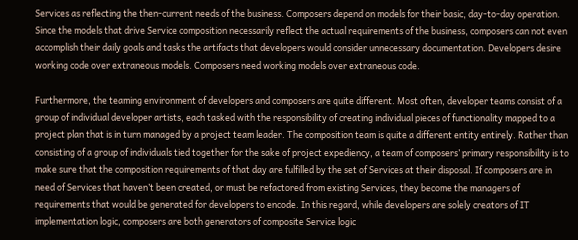Services as reflecting the then-current needs of the business. Composers depend on models for their basic, day-to-day operation. Since the models that drive Service composition necessarily reflect the actual requirements of the business, composers can not even accomplish their daily goals and tasks the artifacts that developers would consider unnecessary documentation. Developers desire working code over extraneous models. Composers need working models over extraneous code.

Furthermore, the teaming environment of developers and composers are quite different. Most often, developer teams consist of a group of individual developer artists, each tasked with the responsibility of creating individual pieces of functionality mapped to a project plan that is in turn managed by a project team leader. The composition team is quite a different entity entirely. Rather than consisting of a group of individuals tied together for the sake of project expediency, a team of composers’ primary responsibility is to make sure that the composition requirements of that day are fulfilled by the set of Services at their disposal. If composers are in need of Services that haven’t been created, or must be refactored from existing Services, they become the managers of requirements that would be generated for developers to encode. In this regard, while developers are solely creators of IT implementation logic, composers are both generators of composite Service logic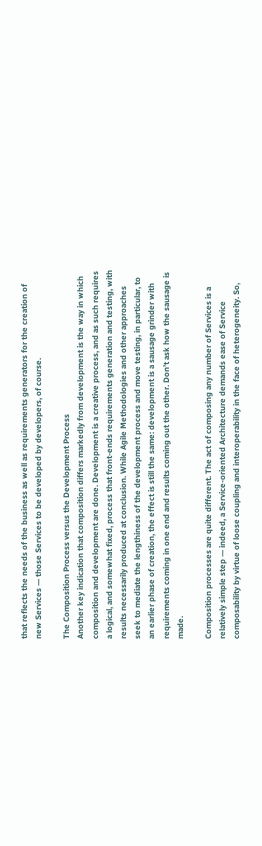that reflects the needs of the business as well as requirements generators for the creation of new Services — those Services to be developed by developers, of course.

The Composition Process versus the Development Process
Another key indication that composition differs markedly from development is the way in which composition and development are done. Development is a creative process, and as such requires a logical, and somewhat fixed, process that front-ends requirements generation and testing, with results necessarily produced at conclusion. While Agile Methodologies and other approaches seek to mediate the lengthiness of the development process and move testing, in particular, to an earlier phase of creation, the effect is still the same: development is a sausage grinder with requirements coming in one end and results coming out the other. Don’t ask how the sausage is made.

Composition processes are quite different. The act of composing any number of Services is a relatively simple step — indeed, a Service-oriented Architecture demands ease of Service composability by virtue of loose coupling and interoperability in the face of heterogeneity. So,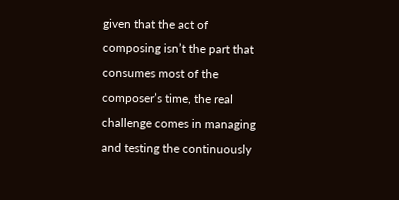given that the act of composing isn’t the part that consumes most of the composer’s time, the real challenge comes in managing and testing the continuously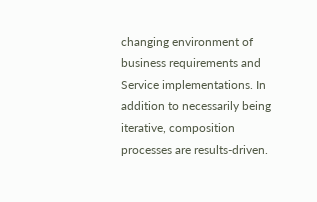changing environment of business requirements and Service implementations. In addition to necessarily being iterative, composition processes are results-driven.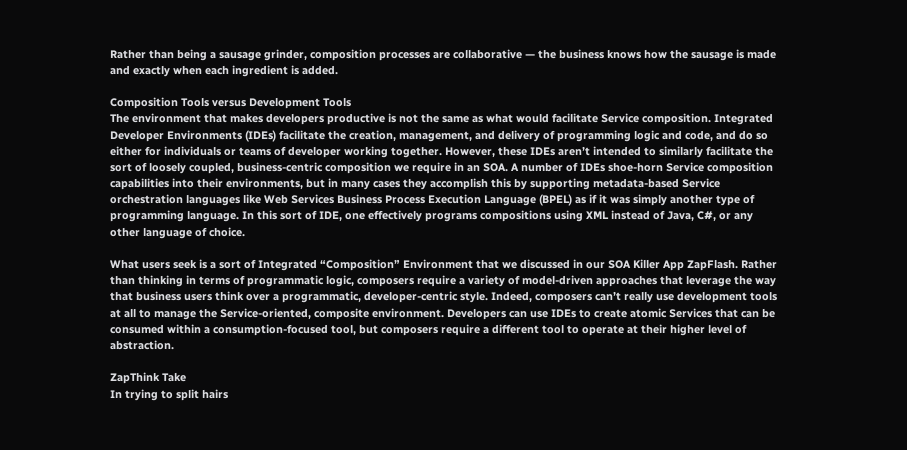Rather than being a sausage grinder, composition processes are collaborative — the business knows how the sausage is made and exactly when each ingredient is added.

Composition Tools versus Development Tools
The environment that makes developers productive is not the same as what would facilitate Service composition. Integrated Developer Environments (IDEs) facilitate the creation, management, and delivery of programming logic and code, and do so either for individuals or teams of developer working together. However, these IDEs aren’t intended to similarly facilitate the sort of loosely coupled, business-centric composition we require in an SOA. A number of IDEs shoe-horn Service composition capabilities into their environments, but in many cases they accomplish this by supporting metadata-based Service orchestration languages like Web Services Business Process Execution Language (BPEL) as if it was simply another type of programming language. In this sort of IDE, one effectively programs compositions using XML instead of Java, C#, or any other language of choice.

What users seek is a sort of Integrated “Composition” Environment that we discussed in our SOA Killer App ZapFlash. Rather than thinking in terms of programmatic logic, composers require a variety of model-driven approaches that leverage the way that business users think over a programmatic, developer-centric style. Indeed, composers can’t really use development tools at all to manage the Service-oriented, composite environment. Developers can use IDEs to create atomic Services that can be consumed within a consumption-focused tool, but composers require a different tool to operate at their higher level of abstraction.

ZapThink Take
In trying to split hairs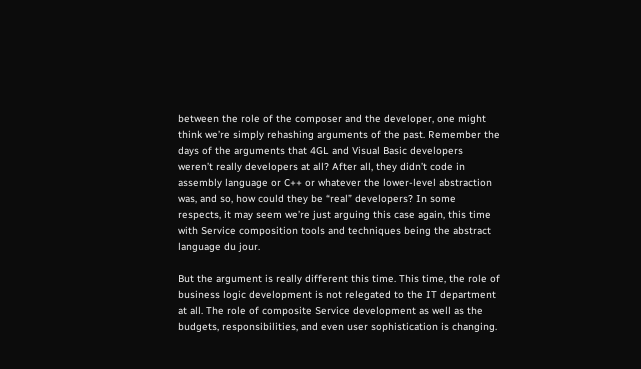between the role of the composer and the developer, one might think we’re simply rehashing arguments of the past. Remember the days of the arguments that 4GL and Visual Basic developers weren’t really developers at all? After all, they didn’t code in assembly language or C++ or whatever the lower-level abstraction was, and so, how could they be “real” developers? In some respects, it may seem we’re just arguing this case again, this time with Service composition tools and techniques being the abstract language du jour.

But the argument is really different this time. This time, the role of business logic development is not relegated to the IT department at all. The role of composite Service development as well as the budgets, responsibilities, and even user sophistication is changing.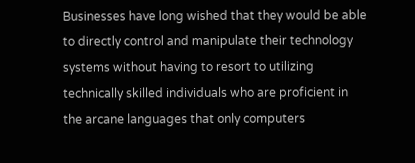Businesses have long wished that they would be able to directly control and manipulate their technology systems without having to resort to utilizing technically skilled individuals who are proficient in the arcane languages that only computers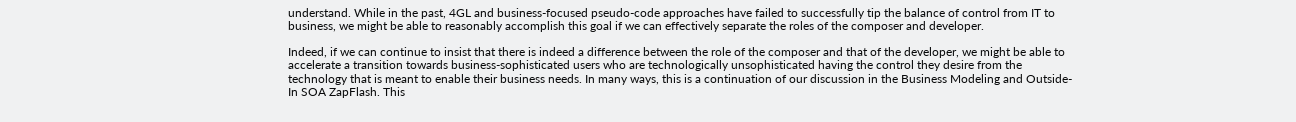understand. While in the past, 4GL and business-focused pseudo-code approaches have failed to successfully tip the balance of control from IT to business, we might be able to reasonably accomplish this goal if we can effectively separate the roles of the composer and developer.

Indeed, if we can continue to insist that there is indeed a difference between the role of the composer and that of the developer, we might be able to accelerate a transition towards business-sophisticated users who are technologically unsophisticated having the control they desire from the technology that is meant to enable their business needs. In many ways, this is a continuation of our discussion in the Business Modeling and Outside-In SOA ZapFlash. This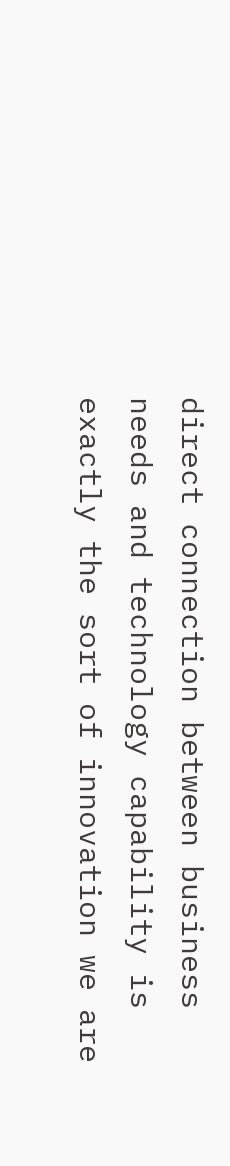direct connection between business needs and technology capability is exactly the sort of innovation we are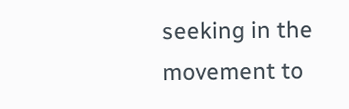seeking in the movement to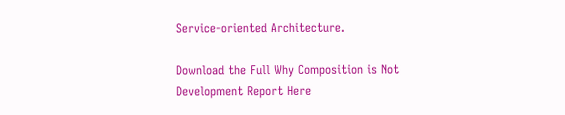Service-oriented Architecture.

Download the Full Why Composition is Not Development Report Here